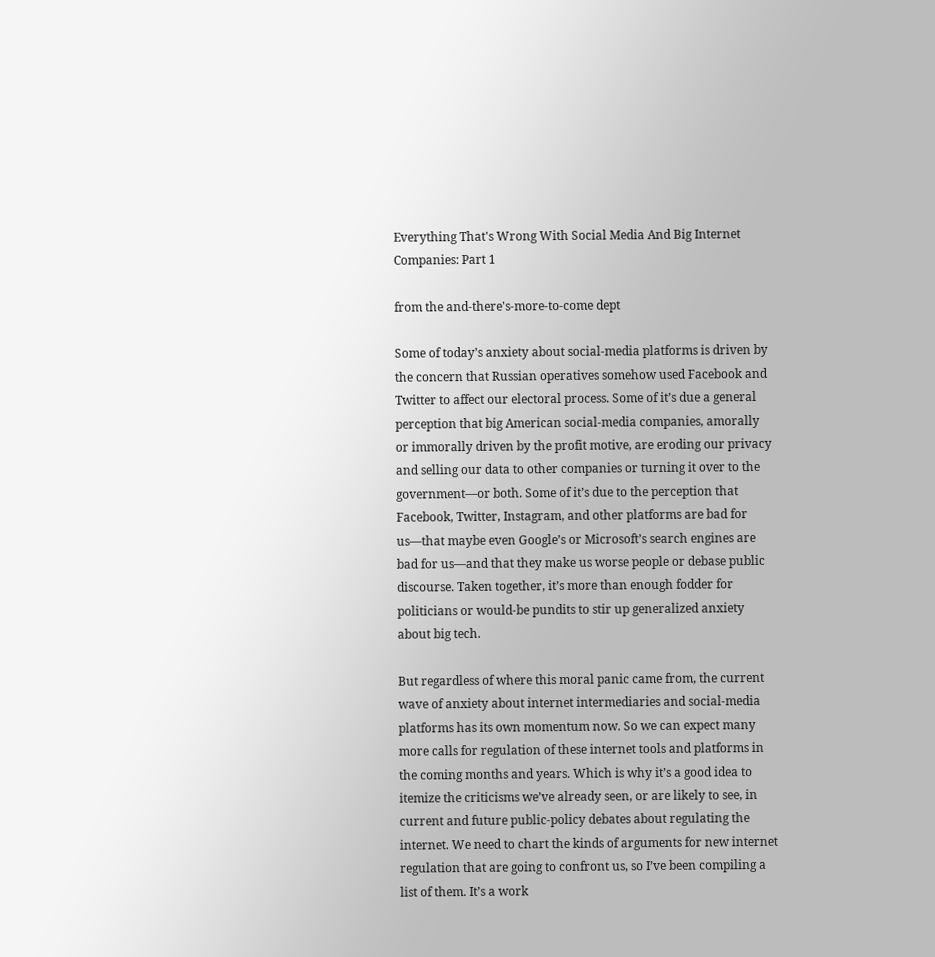Everything That's Wrong With Social Media And Big Internet Companies: Part 1

from the and-there's-more-to-come dept

Some of today’s anxiety about social-media platforms is driven by the concern that Russian operatives somehow used Facebook and Twitter to affect our electoral process. Some of it’s due a general perception that big American social-media companies, amorally or immorally driven by the profit motive, are eroding our privacy and selling our data to other companies or turning it over to the government—or both. Some of it’s due to the perception that Facebook, Twitter, Instagram, and other platforms are bad for us—that maybe even Google’s or Microsoft’s search engines are bad for us—and that they make us worse people or debase public discourse. Taken together, it’s more than enough fodder for politicians or would-be pundits to stir up generalized anxiety about big tech.

But regardless of where this moral panic came from, the current wave of anxiety about internet intermediaries and social-media platforms has its own momentum now. So we can expect many more calls for regulation of these internet tools and platforms in the coming months and years. Which is why it’s a good idea to itemize the criticisms we’ve already seen, or are likely to see, in current and future public-policy debates about regulating the internet. We need to chart the kinds of arguments for new internet regulation that are going to confront us, so I’ve been compiling a list of them. It’s a work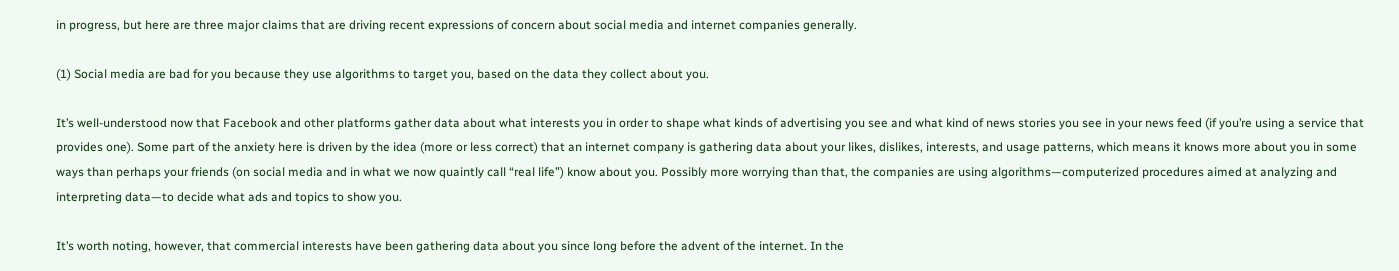in progress, but here are three major claims that are driving recent expressions of concern about social media and internet companies generally.

(1) Social media are bad for you because they use algorithms to target you, based on the data they collect about you.

It’s well-understood now that Facebook and other platforms gather data about what interests you in order to shape what kinds of advertising you see and what kind of news stories you see in your news feed (if you’re using a service that provides one). Some part of the anxiety here is driven by the idea (more or less correct) that an internet company is gathering data about your likes, dislikes, interests, and usage patterns, which means it knows more about you in some ways than perhaps your friends (on social media and in what we now quaintly call “real life”) know about you. Possibly more worrying than that, the companies are using algorithms—computerized procedures aimed at analyzing and interpreting data—to decide what ads and topics to show you.

It’s worth noting, however, that commercial interests have been gathering data about you since long before the advent of the internet. In the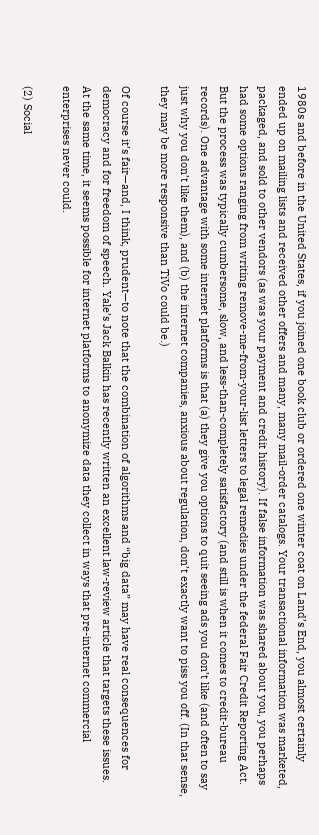1980s and before in the United States, if you joined one book club or ordered one winter coat on Land’s End, you almost certainly ended up on mailing lists and received other offers and many, many mail-order catalogs. Your transactional information was marketed, packaged, and sold to other vendors (as was your payment and credit history). If false information was shared about you, you perhaps had some options ranging from writing remove-me-from-your-list letters to legal remedies under the federal Fair Credit Reporting Act. But the process was typically cumbersome, slow, and less-than-completely satisfactory (and still is when it comes to credit-bureau records). One advantage with some internet platforms is that (a) they give you options to quit seeing ads you don’t like (and often to say just why you don’t like them), and (b) the internet companies, anxious about regulation, don’t exactly want to piss you off. (In that sense, they may be more responsive than TiVo could be.)

Of course it’s fair—and, I think, prudent—to note that the combination of algorithms and “big data” may have real consequences for democracy and for freedom of speech. Yale’s Jack Balkin has recently written an excellent law-review article that targets these issues. At the same time, it seems possible for internet platforms to anonymize data they collect in ways that pre-internet commercial enterprises never could.

(2) Social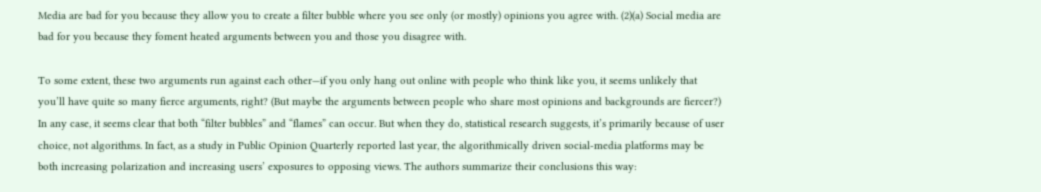Media are bad for you because they allow you to create a filter bubble where you see only (or mostly) opinions you agree with. (2)(a) Social media are bad for you because they foment heated arguments between you and those you disagree with.

To some extent, these two arguments run against each other—if you only hang out online with people who think like you, it seems unlikely that you’ll have quite so many fierce arguments, right? (But maybe the arguments between people who share most opinions and backgrounds are fiercer?) In any case, it seems clear that both “filter bubbles” and “flames” can occur. But when they do, statistical research suggests, it’s primarily because of user choice, not algorithms. In fact, as a study in Public Opinion Quarterly reported last year, the algorithmically driven social-media platforms may be both increasing polarization and increasing users’ exposures to opposing views. The authors summarize their conclusions this way: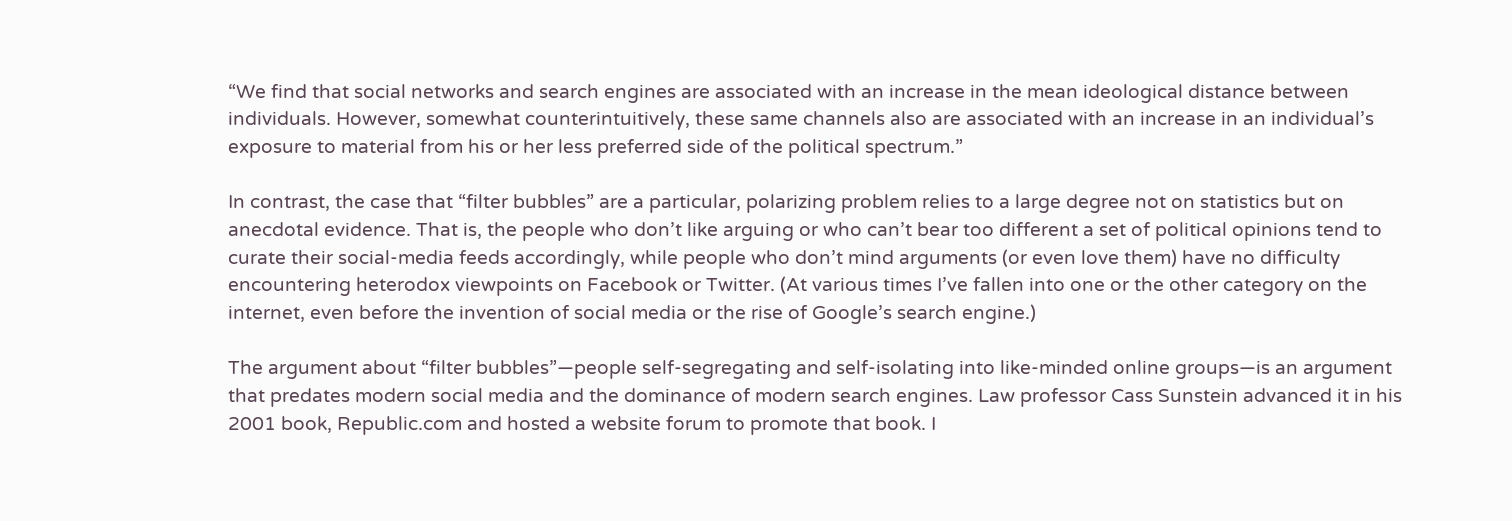“We find that social networks and search engines are associated with an increase in the mean ideological distance between individuals. However, somewhat counterintuitively, these same channels also are associated with an increase in an individual’s exposure to material from his or her less preferred side of the political spectrum.”

In contrast, the case that “filter bubbles” are a particular, polarizing problem relies to a large degree not on statistics but on anecdotal evidence. That is, the people who don’t like arguing or who can’t bear too different a set of political opinions tend to curate their social-media feeds accordingly, while people who don’t mind arguments (or even love them) have no difficulty encountering heterodox viewpoints on Facebook or Twitter. (At various times I’ve fallen into one or the other category on the internet, even before the invention of social media or the rise of Google’s search engine.)

The argument about “filter bubbles”—people self-segregating and self-isolating into like-minded online groups—is an argument that predates modern social media and the dominance of modern search engines. Law professor Cass Sunstein advanced it in his 2001 book, Republic.com and hosted a website forum to promote that book. I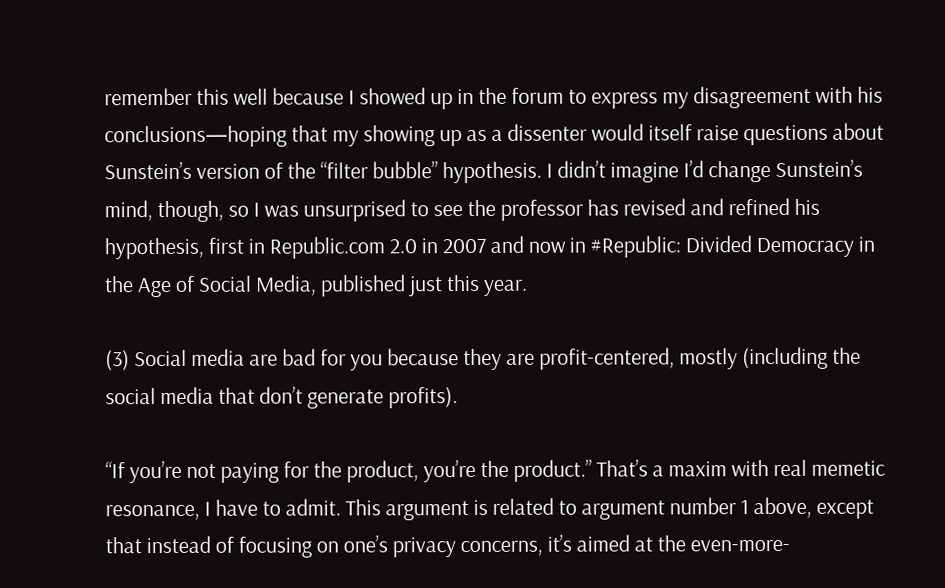remember this well because I showed up in the forum to express my disagreement with his conclusions—hoping that my showing up as a dissenter would itself raise questions about Sunstein’s version of the “filter bubble” hypothesis. I didn’t imagine I’d change Sunstein’s mind, though, so I was unsurprised to see the professor has revised and refined his hypothesis, first in Republic.com 2.0 in 2007 and now in #Republic: Divided Democracy in the Age of Social Media, published just this year.

(3) Social media are bad for you because they are profit-centered, mostly (including the social media that don’t generate profits).

“If you’re not paying for the product, you’re the product.” That’s a maxim with real memetic resonance, I have to admit. This argument is related to argument number 1 above, except that instead of focusing on one’s privacy concerns, it’s aimed at the even-more-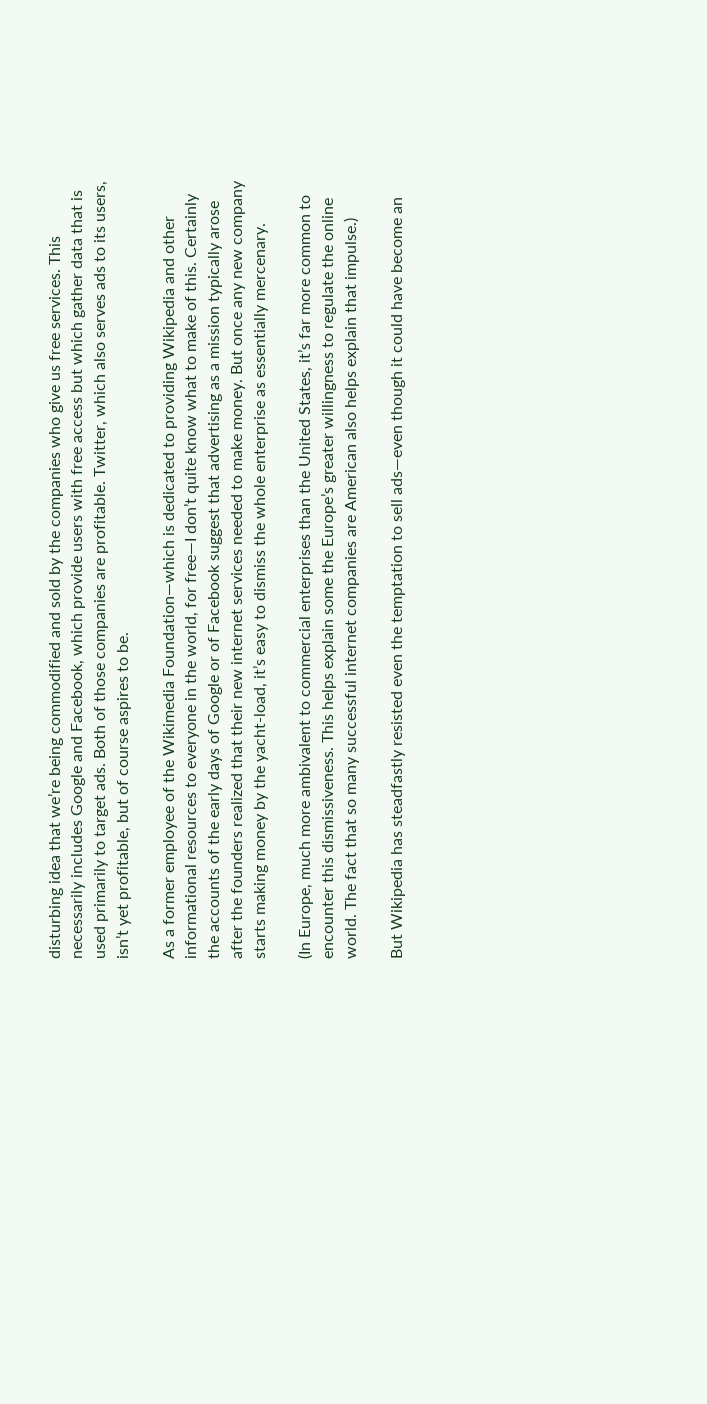disturbing idea that we’re being commodified and sold by the companies who give us free services. This necessarily includes Google and Facebook, which provide users with free access but which gather data that is used primarily to target ads. Both of those companies are profitable. Twitter, which also serves ads to its users, isn’t yet profitable, but of course aspires to be.

As a former employee of the Wikimedia Foundation—which is dedicated to providing Wikipedia and other informational resources to everyone in the world, for free—I don’t quite know what to make of this. Certainly the accounts of the early days of Google or of Facebook suggest that advertising as a mission typically arose after the founders realized that their new internet services needed to make money. But once any new company starts making money by the yacht-load, it’s easy to dismiss the whole enterprise as essentially mercenary.

(In Europe, much more ambivalent to commercial enterprises than the United States, it’s far more common to encounter this dismissiveness. This helps explain some the Europe’s greater willingness to regulate the online world. The fact that so many successful internet companies are American also helps explain that impulse.)

But Wikipedia has steadfastly resisted even the temptation to sell ads—even though it could have become an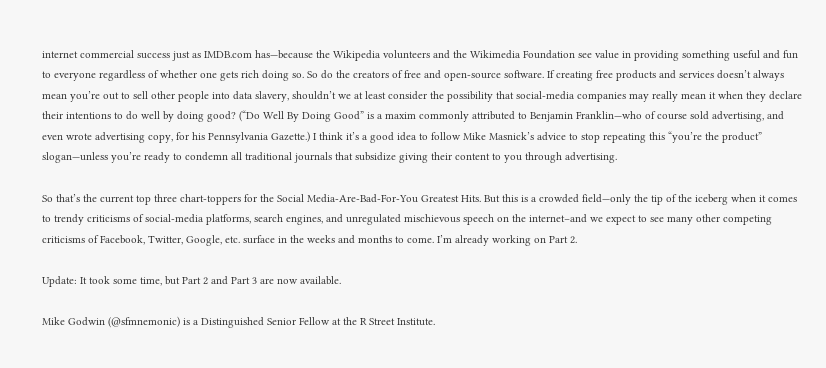internet commercial success just as IMDB.com has—because the Wikipedia volunteers and the Wikimedia Foundation see value in providing something useful and fun to everyone regardless of whether one gets rich doing so. So do the creators of free and open-source software. If creating free products and services doesn’t always mean you’re out to sell other people into data slavery, shouldn’t we at least consider the possibility that social-media companies may really mean it when they declare their intentions to do well by doing good? (“Do Well By Doing Good” is a maxim commonly attributed to Benjamin Franklin—who of course sold advertising, and even wrote advertising copy, for his Pennsylvania Gazette.) I think it’s a good idea to follow Mike Masnick’s advice to stop repeating this “you’re the product” slogan—unless you’re ready to condemn all traditional journals that subsidize giving their content to you through advertising.

So that’s the current top three chart-toppers for the Social Media-Are-Bad-For-You Greatest Hits. But this is a crowded field—only the tip of the iceberg when it comes to trendy criticisms of social-media platforms, search engines, and unregulated mischievous speech on the internet–and we expect to see many other competing criticisms of Facebook, Twitter, Google, etc. surface in the weeks and months to come. I’m already working on Part 2.

Update: It took some time, but Part 2 and Part 3 are now available.

Mike Godwin (@sfmnemonic) is a Distinguished Senior Fellow at the R Street Institute.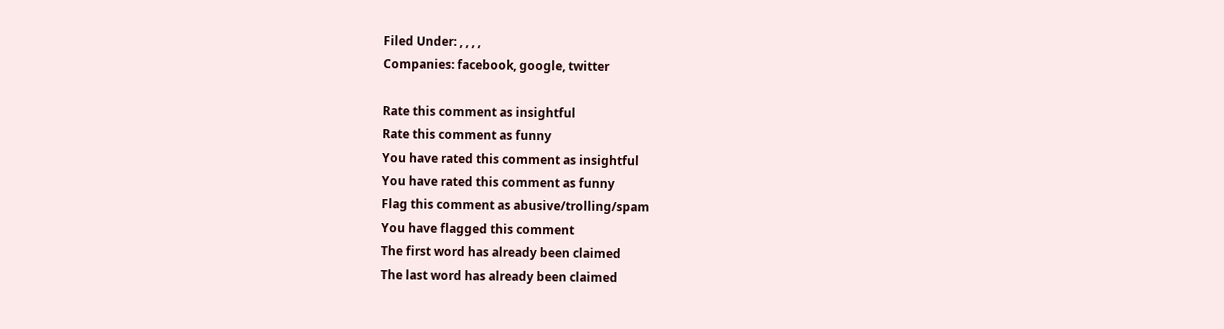Filed Under: , , , ,
Companies: facebook, google, twitter

Rate this comment as insightful
Rate this comment as funny
You have rated this comment as insightful
You have rated this comment as funny
Flag this comment as abusive/trolling/spam
You have flagged this comment
The first word has already been claimed
The last word has already been claimed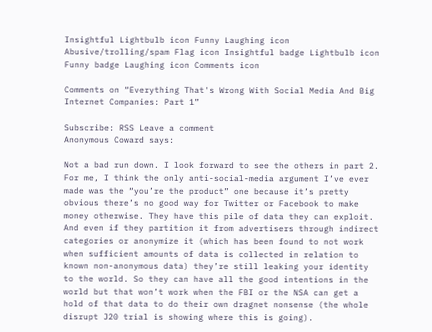Insightful Lightbulb icon Funny Laughing icon Abusive/trolling/spam Flag icon Insightful badge Lightbulb icon Funny badge Laughing icon Comments icon

Comments on “Everything That's Wrong With Social Media And Big Internet Companies: Part 1”

Subscribe: RSS Leave a comment
Anonymous Coward says:

Not a bad run down. I look forward to see the others in part 2. For me, I think the only anti-social-media argument I’ve ever made was the “you’re the product” one because it’s pretty obvious there’s no good way for Twitter or Facebook to make money otherwise. They have this pile of data they can exploit. And even if they partition it from advertisers through indirect categories or anonymize it (which has been found to not work when sufficient amounts of data is collected in relation to known non-anonymous data) they’re still leaking your identity to the world. So they can have all the good intentions in the world but that won’t work when the FBI or the NSA can get a hold of that data to do their own dragnet nonsense (the whole disrupt J20 trial is showing where this is going).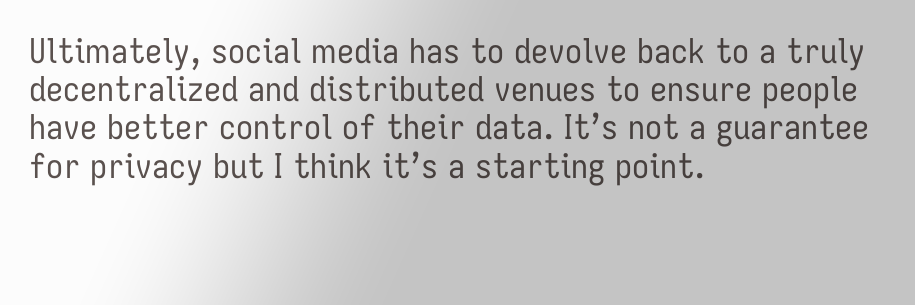Ultimately, social media has to devolve back to a truly decentralized and distributed venues to ensure people have better control of their data. It’s not a guarantee for privacy but I think it’s a starting point.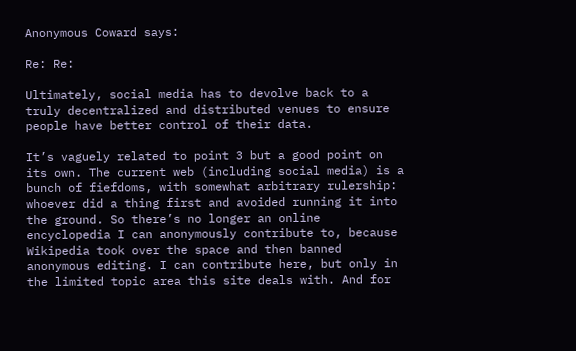Anonymous Coward says:

Re: Re:

Ultimately, social media has to devolve back to a truly decentralized and distributed venues to ensure people have better control of their data.

It’s vaguely related to point 3 but a good point on its own. The current web (including social media) is a bunch of fiefdoms, with somewhat arbitrary rulership: whoever did a thing first and avoided running it into the ground. So there’s no longer an online encyclopedia I can anonymously contribute to, because Wikipedia took over the space and then banned anonymous editing. I can contribute here, but only in the limited topic area this site deals with. And for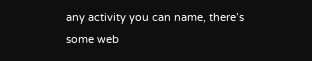any activity you can name, there’s some web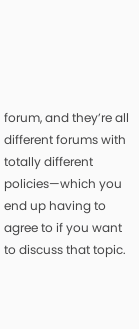forum, and they’re all different forums with totally different policies—which you end up having to agree to if you want to discuss that topic.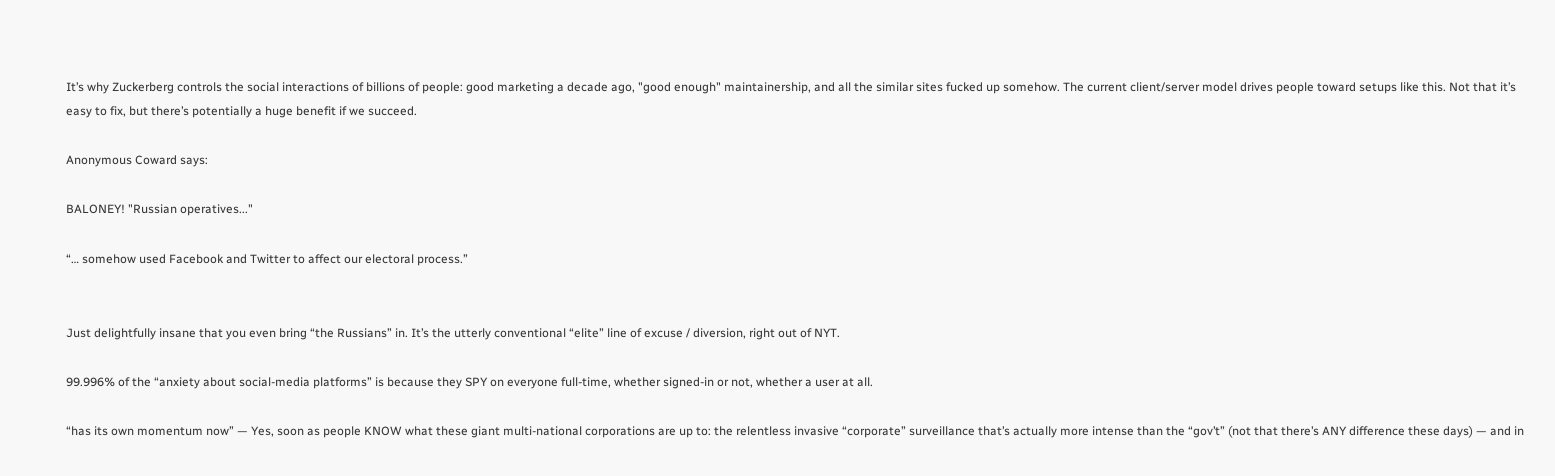It’s why Zuckerberg controls the social interactions of billions of people: good marketing a decade ago, "good enough" maintainership, and all the similar sites fucked up somehow. The current client/server model drives people toward setups like this. Not that it’s easy to fix, but there’s potentially a huge benefit if we succeed.

Anonymous Coward says:

BALONEY! "Russian operatives..."

“… somehow used Facebook and Twitter to affect our electoral process.”


Just delightfully insane that you even bring “the Russians” in. It’s the utterly conventional “elite” line of excuse / diversion, right out of NYT.

99.996% of the “anxiety about social-media platforms” is because they SPY on everyone full-time, whether signed-in or not, whether a user at all.

“has its own momentum now” — Yes, soon as people KNOW what these giant multi-national corporations are up to: the relentless invasive “corporate” surveillance that’s actually more intense than the “gov’t” (not that there’s ANY difference these days) — and in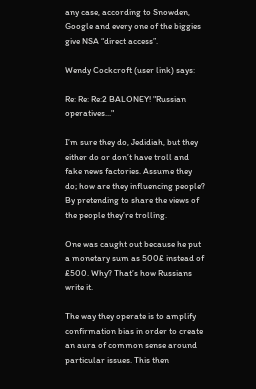any case, according to Snowden, Google and every one of the biggies give NSA “direct access”.

Wendy Cockcroft (user link) says:

Re: Re: Re:2 BALONEY! "Russian operatives..."

I’m sure they do, Jedidiah, but they either do or don’t have troll and fake news factories. Assume they do; how are they influencing people? By pretending to share the views of the people they’re trolling.

One was caught out because he put a monetary sum as 500£ instead of £500. Why? That’s how Russians write it.

The way they operate is to amplify confirmation bias in order to create an aura of common sense around particular issues. This then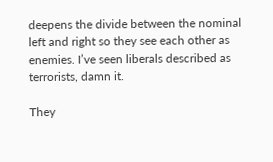deepens the divide between the nominal left and right so they see each other as enemies. I’ve seen liberals described as terrorists, damn it.

They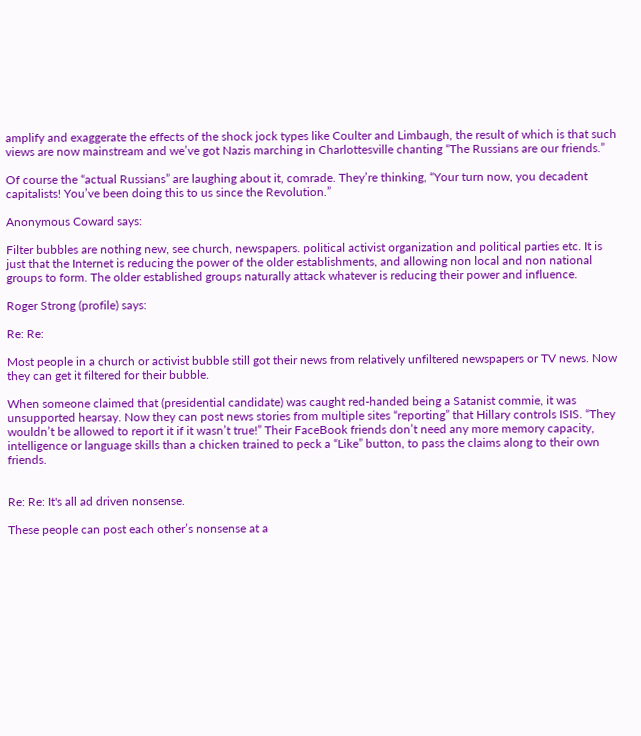amplify and exaggerate the effects of the shock jock types like Coulter and Limbaugh, the result of which is that such views are now mainstream and we’ve got Nazis marching in Charlottesville chanting “The Russians are our friends.”

Of course the “actual Russians” are laughing about it, comrade. They’re thinking, “Your turn now, you decadent capitalists! You’ve been doing this to us since the Revolution.”

Anonymous Coward says:

Filter bubbles are nothing new, see church, newspapers. political activist organization and political parties etc. It is just that the Internet is reducing the power of the older establishments, and allowing non local and non national groups to form. The older established groups naturally attack whatever is reducing their power and influence.

Roger Strong (profile) says:

Re: Re:

Most people in a church or activist bubble still got their news from relatively unfiltered newspapers or TV news. Now they can get it filtered for their bubble.

When someone claimed that (presidential candidate) was caught red-handed being a Satanist commie, it was unsupported hearsay. Now they can post news stories from multiple sites “reporting” that Hillary controls ISIS. “They wouldn’t be allowed to report it if it wasn’t true!” Their FaceBook friends don’t need any more memory capacity, intelligence or language skills than a chicken trained to peck a “Like” button, to pass the claims along to their own friends.


Re: Re: It's all ad driven nonsense.

These people can post each other’s nonsense at a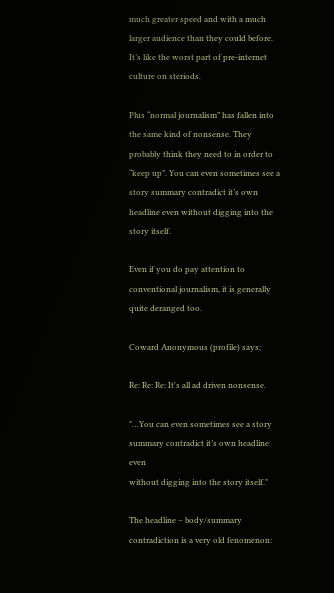much greater speed and with a much larger audience than they could before. It’s like the worst part of pre-internet culture on steriods.

Plus “normal journalism” has fallen into the same kind of nonsense. They probably think they need to in order to “keep up”. You can even sometimes see a story summary contradict it’s own headline even without digging into the story itself.

Even if you do pay attention to conventional journalism, it is generally quite deranged too.

Coward Anonymous (profile) says:

Re: Re: Re: It's all ad driven nonsense.

"…You can even sometimes see a story summary contradict it’s own headline even
without digging into the story itself."

The headline – body/summary contradiction is a very old fenomenon: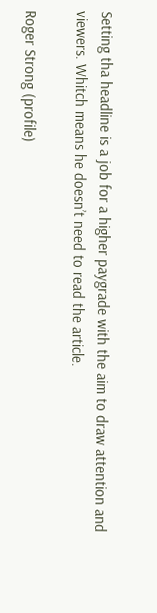Setting tha headline is a job for a higher paygrade with the aim to draw attention and viewers. Whitch means he doesn’t need to read the article.

Roger Strong (profile)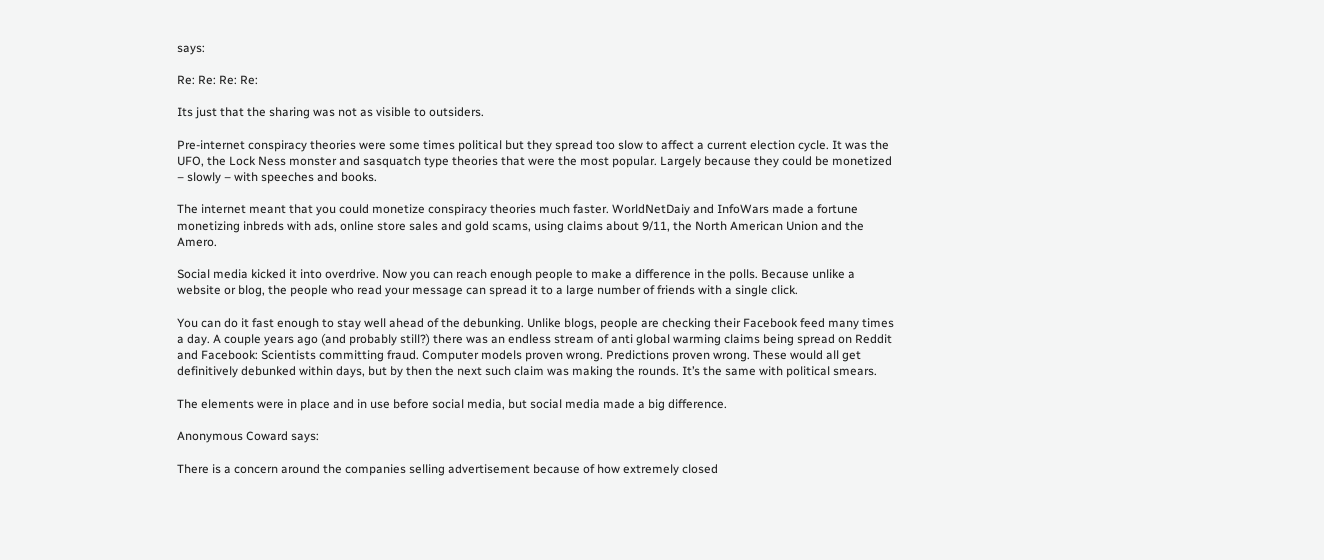says:

Re: Re: Re: Re:

Its just that the sharing was not as visible to outsiders.

Pre-internet conspiracy theories were some times political but they spread too slow to affect a current election cycle. It was the UFO, the Lock Ness monster and sasquatch type theories that were the most popular. Largely because they could be monetized – slowly – with speeches and books.

The internet meant that you could monetize conspiracy theories much faster. WorldNetDaiy and InfoWars made a fortune monetizing inbreds with ads, online store sales and gold scams, using claims about 9/11, the North American Union and the Amero.

Social media kicked it into overdrive. Now you can reach enough people to make a difference in the polls. Because unlike a website or blog, the people who read your message can spread it to a large number of friends with a single click.

You can do it fast enough to stay well ahead of the debunking. Unlike blogs, people are checking their Facebook feed many times a day. A couple years ago (and probably still?) there was an endless stream of anti global warming claims being spread on Reddit and Facebook: Scientists committing fraud. Computer models proven wrong. Predictions proven wrong. These would all get definitively debunked within days, but by then the next such claim was making the rounds. It’s the same with political smears.

The elements were in place and in use before social media, but social media made a big difference.

Anonymous Coward says:

There is a concern around the companies selling advertisement because of how extremely closed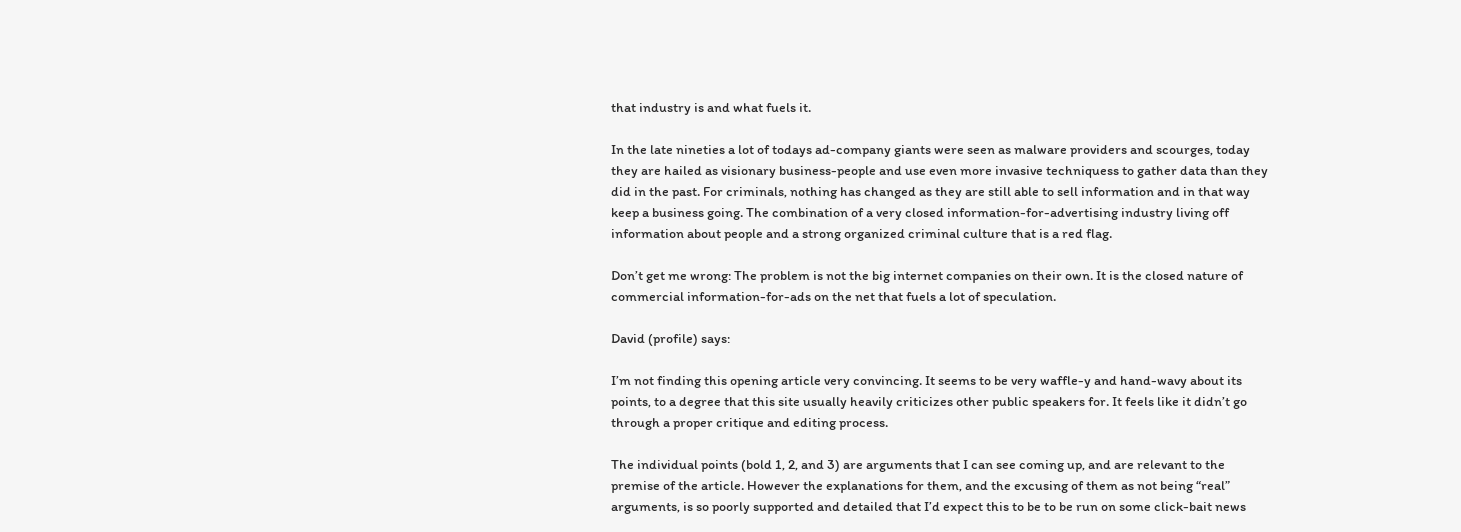that industry is and what fuels it.

In the late nineties a lot of todays ad-company giants were seen as malware providers and scourges, today they are hailed as visionary business-people and use even more invasive techniquess to gather data than they did in the past. For criminals, nothing has changed as they are still able to sell information and in that way keep a business going. The combination of a very closed information-for-advertising industry living off information about people and a strong organized criminal culture that is a red flag.

Don’t get me wrong: The problem is not the big internet companies on their own. It is the closed nature of commercial information-for-ads on the net that fuels a lot of speculation.

David (profile) says:

I’m not finding this opening article very convincing. It seems to be very waffle-y and hand-wavy about its points, to a degree that this site usually heavily criticizes other public speakers for. It feels like it didn’t go through a proper critique and editing process.

The individual points (bold 1, 2, and 3) are arguments that I can see coming up, and are relevant to the premise of the article. However the explanations for them, and the excusing of them as not being “real” arguments, is so poorly supported and detailed that I’d expect this to be to be run on some click-bait news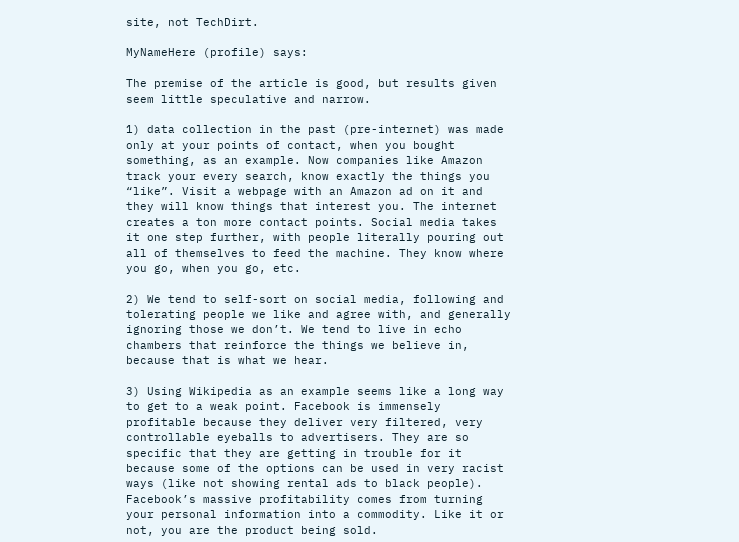site, not TechDirt.

MyNameHere (profile) says:

The premise of the article is good, but results given seem little speculative and narrow.

1) data collection in the past (pre-internet) was made only at your points of contact, when you bought something, as an example. Now companies like Amazon track your every search, know exactly the things you “like”. Visit a webpage with an Amazon ad on it and they will know things that interest you. The internet creates a ton more contact points. Social media takes it one step further, with people literally pouring out all of themselves to feed the machine. They know where you go, when you go, etc.

2) We tend to self-sort on social media, following and tolerating people we like and agree with, and generally ignoring those we don’t. We tend to live in echo chambers that reinforce the things we believe in, because that is what we hear.

3) Using Wikipedia as an example seems like a long way to get to a weak point. Facebook is immensely profitable because they deliver very filtered, very controllable eyeballs to advertisers. They are so specific that they are getting in trouble for it because some of the options can be used in very racist ways (like not showing rental ads to black people). Facebook’s massive profitability comes from turning your personal information into a commodity. Like it or not, you are the product being sold.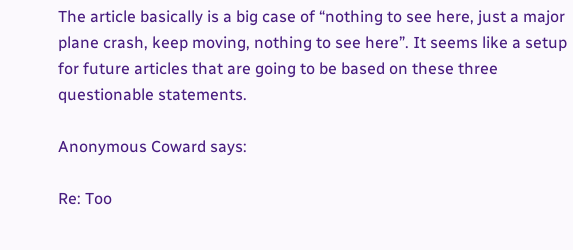The article basically is a big case of “nothing to see here, just a major plane crash, keep moving, nothing to see here”. It seems like a setup for future articles that are going to be based on these three questionable statements.

Anonymous Coward says:

Re: Too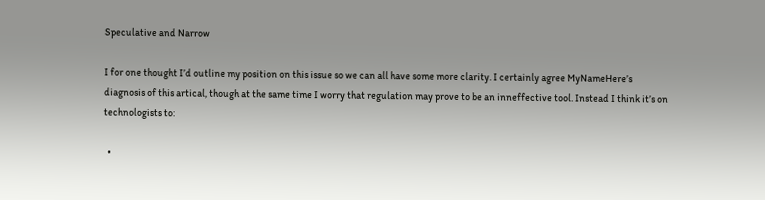Speculative and Narrow

I for one thought I’d outline my position on this issue so we can all have some more clarity. I certainly agree MyNameHere’s diagnosis of this artical, though at the same time I worry that regulation may prove to be an inneffective tool. Instead I think it’s on technologists to:

  •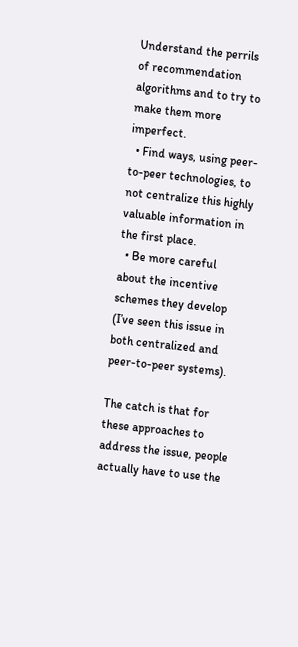Understand the perrils of recommendation algorithms and to try to make them more imperfect.
  • Find ways, using peer-to-peer technologies, to not centralize this highly valuable information in the first place.
  • Be more careful about the incentive schemes they develop (I’ve seen this issue in both centralized and peer-to-peer systems).

The catch is that for these approaches to address the issue, people actually have to use the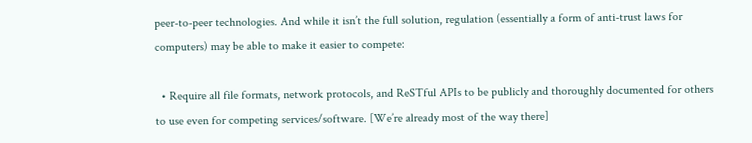peer-to-peer technologies. And while it isn’t the full solution, regulation (essentially a form of anti-trust laws for computers) may be able to make it easier to compete:

  • Require all file formats, network protocols, and ReSTful APIs to be publicly and thoroughly documented for others to use even for competing services/software. [We’re already most of the way there]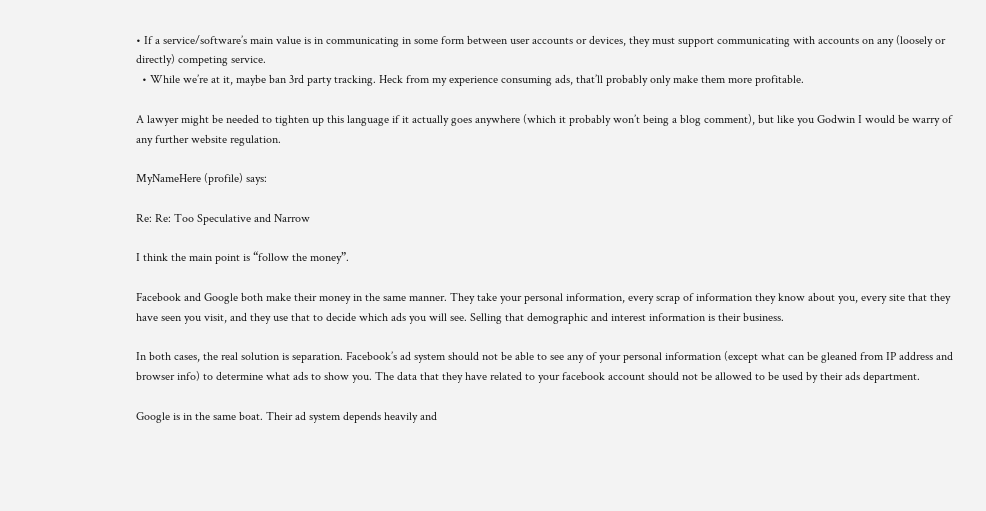• If a service/software’s main value is in communicating in some form between user accounts or devices, they must support communicating with accounts on any (loosely or directly) competing service.
  • While we’re at it, maybe ban 3rd party tracking. Heck from my experience consuming ads, that’ll probably only make them more profitable.

A lawyer might be needed to tighten up this language if it actually goes anywhere (which it probably won’t being a blog comment), but like you Godwin I would be warry of any further website regulation.

MyNameHere (profile) says:

Re: Re: Too Speculative and Narrow

I think the main point is “follow the money”.

Facebook and Google both make their money in the same manner. They take your personal information, every scrap of information they know about you, every site that they have seen you visit, and they use that to decide which ads you will see. Selling that demographic and interest information is their business.

In both cases, the real solution is separation. Facebook’s ad system should not be able to see any of your personal information (except what can be gleaned from IP address and browser info) to determine what ads to show you. The data that they have related to your facebook account should not be allowed to be used by their ads department.

Google is in the same boat. Their ad system depends heavily and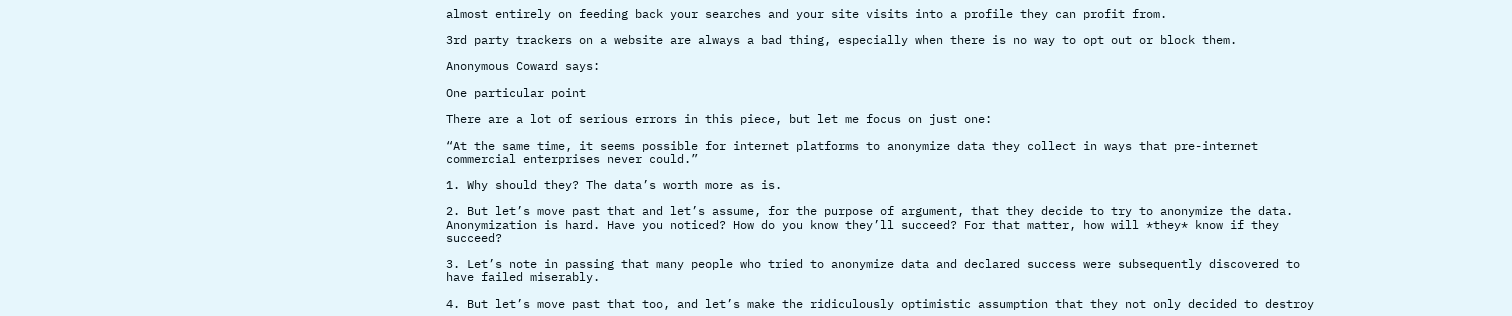almost entirely on feeding back your searches and your site visits into a profile they can profit from.

3rd party trackers on a website are always a bad thing, especially when there is no way to opt out or block them.

Anonymous Coward says:

One particular point

There are a lot of serious errors in this piece, but let me focus on just one:

“At the same time, it seems possible for internet platforms to anonymize data they collect in ways that pre-internet commercial enterprises never could.”

1. Why should they? The data’s worth more as is.

2. But let’s move past that and let’s assume, for the purpose of argument, that they decide to try to anonymize the data. Anonymization is hard. Have you noticed? How do you know they’ll succeed? For that matter, how will *they* know if they succeed?

3. Let’s note in passing that many people who tried to anonymize data and declared success were subsequently discovered to have failed miserably.

4. But let’s move past that too, and let’s make the ridiculously optimistic assumption that they not only decided to destroy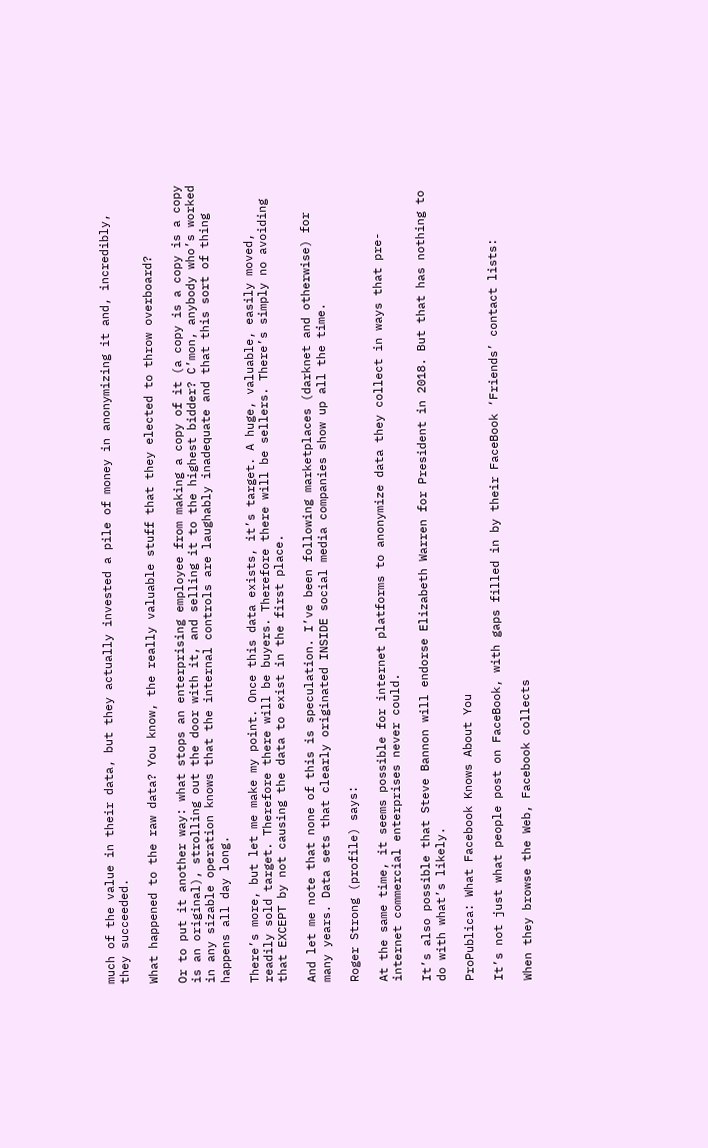much of the value in their data, but they actually invested a pile of money in anonymizing it and, incredibly, they succeeded.

What happened to the raw data? You know, the really valuable stuff that they elected to throw overboard?

Or to put it another way: what stops an enterprising employee from making a copy of it (a copy is a copy is a copy is an original), strolling out the door with it, and selling it to the highest bidder? C’mon, anybody who’s worked in any sizable operation knows that the internal controls are laughably inadequate and that this sort of thing happens all day long.

There’s more, but let me make my point. Once this data exists, it’s target. A huge, valuable, easily moved, readily sold target. Therefore there will be buyers. Therefore there will be sellers. There’s simply no avoiding that EXCEPT by not causing the data to exist in the first place.

And let me note that none of this is speculation. I’ve been following marketplaces (darknet and otherwise) for many years. Data sets that clearly originated INSIDE social media companies show up all the time.

Roger Strong (profile) says:

At the same time, it seems possible for internet platforms to anonymize data they collect in ways that pre-internet commercial enterprises never could.

It’s also possible that Steve Bannon will endorse Elizabeth Warren for President in 2018. But that has nothing to do with what’s likely.

ProPublica: What Facebook Knows About You

It’s not just what people post on FaceBook, with gaps filled in by their FaceBook ‘Friends’ contact lists:

When they browse the Web, Facebook collects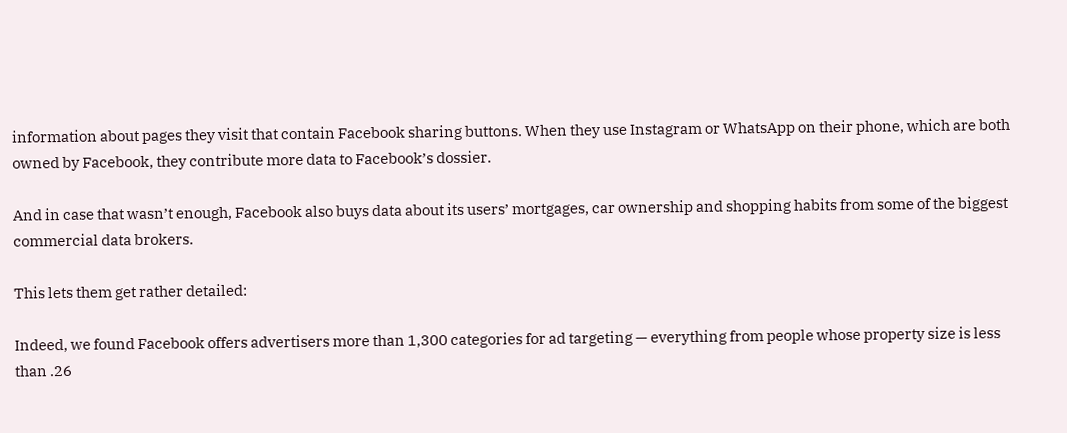information about pages they visit that contain Facebook sharing buttons. When they use Instagram or WhatsApp on their phone, which are both owned by Facebook, they contribute more data to Facebook’s dossier.

And in case that wasn’t enough, Facebook also buys data about its users’ mortgages, car ownership and shopping habits from some of the biggest commercial data brokers.

This lets them get rather detailed:

Indeed, we found Facebook offers advertisers more than 1,300 categories for ad targeting — everything from people whose property size is less than .26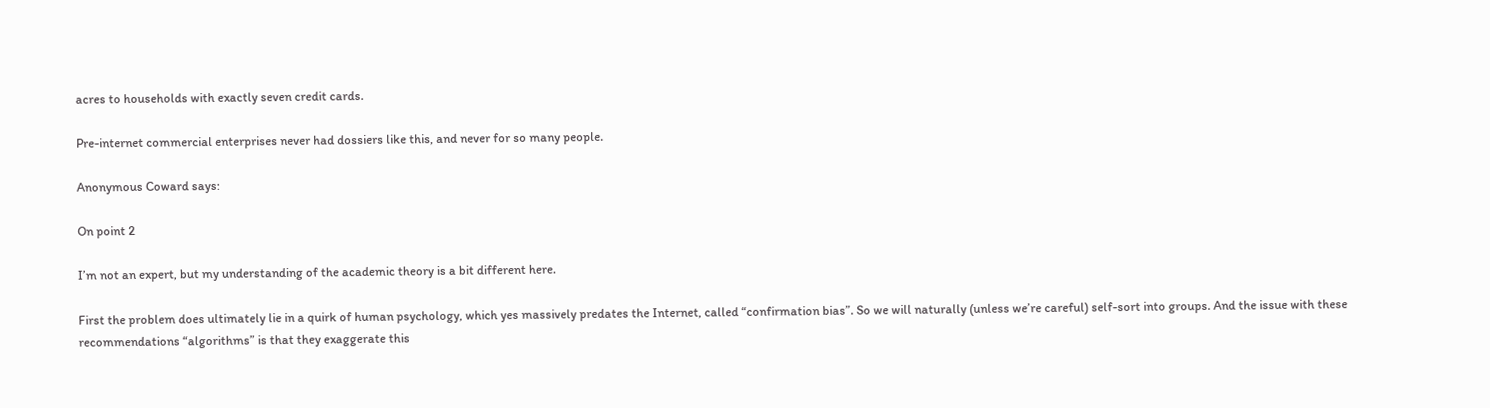acres to households with exactly seven credit cards.

Pre-internet commercial enterprises never had dossiers like this, and never for so many people.

Anonymous Coward says:

On point 2

I’m not an expert, but my understanding of the academic theory is a bit different here.

First the problem does ultimately lie in a quirk of human psychology, which yes massively predates the Internet, called “confirmation bias”. So we will naturally (unless we’re careful) self-sort into groups. And the issue with these recommendations “algorithms” is that they exaggerate this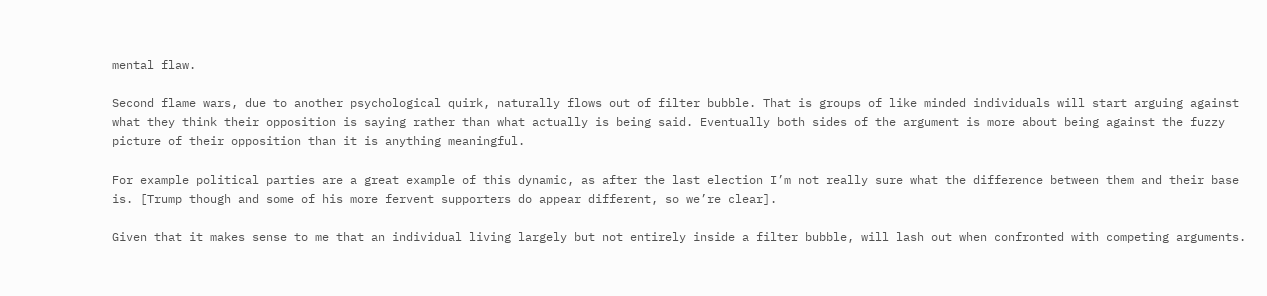mental flaw.

Second flame wars, due to another psychological quirk, naturally flows out of filter bubble. That is groups of like minded individuals will start arguing against what they think their opposition is saying rather than what actually is being said. Eventually both sides of the argument is more about being against the fuzzy picture of their opposition than it is anything meaningful.

For example political parties are a great example of this dynamic, as after the last election I’m not really sure what the difference between them and their base is. [Trump though and some of his more fervent supporters do appear different, so we’re clear].

Given that it makes sense to me that an individual living largely but not entirely inside a filter bubble, will lash out when confronted with competing arguments.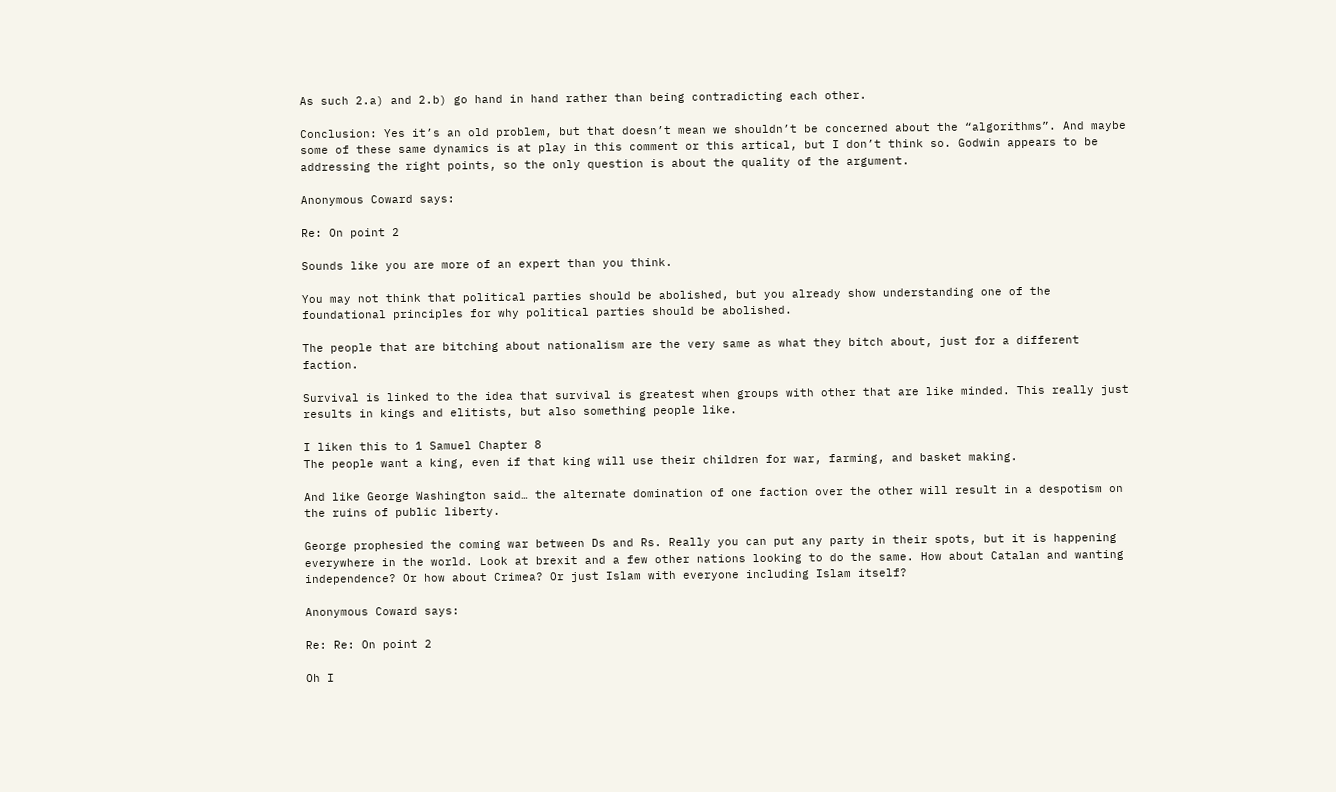As such 2.a) and 2.b) go hand in hand rather than being contradicting each other.

Conclusion: Yes it’s an old problem, but that doesn’t mean we shouldn’t be concerned about the “algorithms”. And maybe some of these same dynamics is at play in this comment or this artical, but I don’t think so. Godwin appears to be addressing the right points, so the only question is about the quality of the argument.

Anonymous Coward says:

Re: On point 2

Sounds like you are more of an expert than you think.

You may not think that political parties should be abolished, but you already show understanding one of the foundational principles for why political parties should be abolished.

The people that are bitching about nationalism are the very same as what they bitch about, just for a different faction.

Survival is linked to the idea that survival is greatest when groups with other that are like minded. This really just results in kings and elitists, but also something people like.

I liken this to 1 Samuel Chapter 8
The people want a king, even if that king will use their children for war, farming, and basket making.

And like George Washington said… the alternate domination of one faction over the other will result in a despotism on the ruins of public liberty.

George prophesied the coming war between Ds and Rs. Really you can put any party in their spots, but it is happening everywhere in the world. Look at brexit and a few other nations looking to do the same. How about Catalan and wanting independence? Or how about Crimea? Or just Islam with everyone including Islam itself?

Anonymous Coward says:

Re: Re: On point 2

Oh I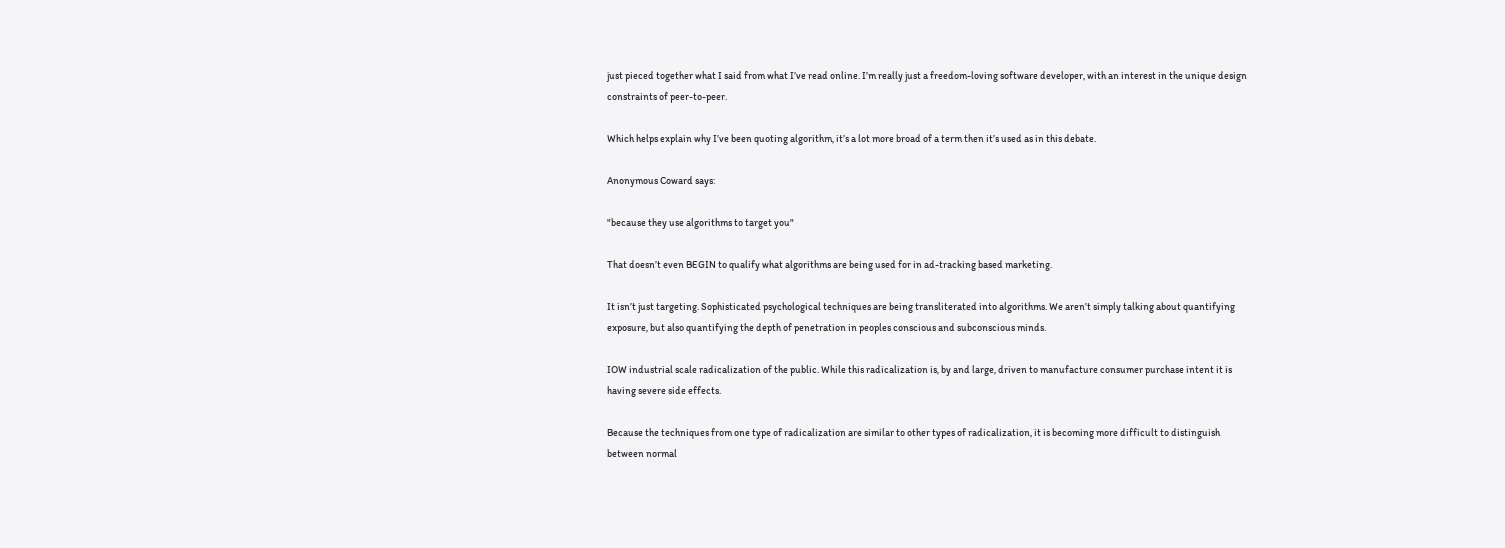just pieced together what I said from what I’ve read online. I’m really just a freedom-loving software developer, with an interest in the unique design constraints of peer-to-peer.

Which helps explain why I’ve been quoting algorithm, it’s a lot more broad of a term then it’s used as in this debate.

Anonymous Coward says:

"because they use algorithms to target you"

That doesn’t even BEGIN to qualify what algorithms are being used for in ad-tracking based marketing.

It isn’t just targeting. Sophisticated psychological techniques are being transliterated into algorithms. We aren’t simply talking about quantifying exposure, but also quantifying the depth of penetration in peoples conscious and subconscious minds.

IOW industrial scale radicalization of the public. While this radicalization is, by and large, driven to manufacture consumer purchase intent it is having severe side effects.

Because the techniques from one type of radicalization are similar to other types of radicalization, it is becoming more difficult to distinguish between normal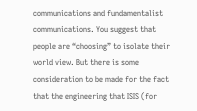communications and fundamentalist communications. You suggest that people are “choosing” to isolate their world view. But there is some consideration to be made for the fact that the engineering that ISIS (for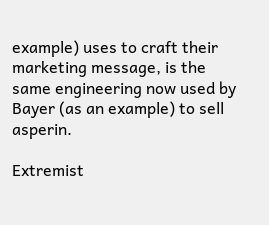example) uses to craft their marketing message, is the same engineering now used by Bayer (as an example) to sell asperin.

Extremist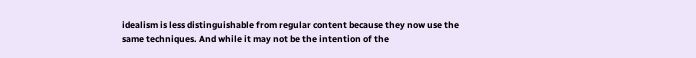idealism is less distinguishable from regular content because they now use the same techniques. And while it may not be the intention of the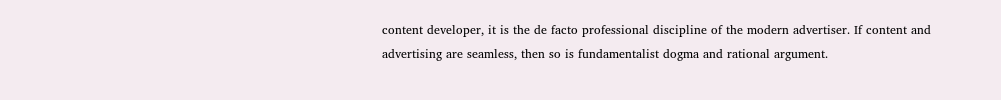content developer, it is the de facto professional discipline of the modern advertiser. If content and advertising are seamless, then so is fundamentalist dogma and rational argument.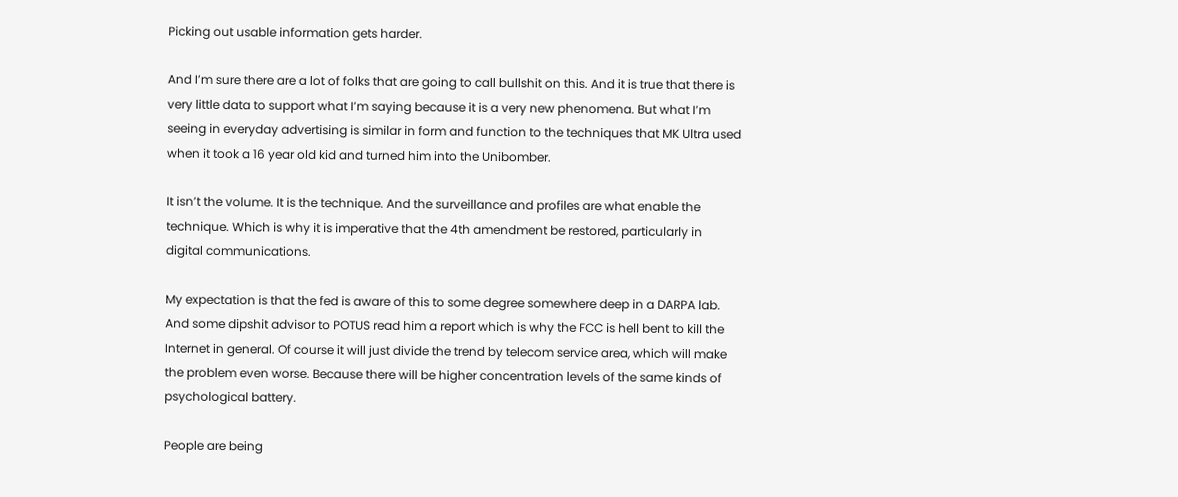Picking out usable information gets harder.

And I’m sure there are a lot of folks that are going to call bullshit on this. And it is true that there is very little data to support what I’m saying because it is a very new phenomena. But what I’m seeing in everyday advertising is similar in form and function to the techniques that MK Ultra used when it took a 16 year old kid and turned him into the Unibomber.

It isn’t the volume. It is the technique. And the surveillance and profiles are what enable the technique. Which is why it is imperative that the 4th amendment be restored, particularly in digital communications.

My expectation is that the fed is aware of this to some degree somewhere deep in a DARPA lab. And some dipshit advisor to POTUS read him a report which is why the FCC is hell bent to kill the Internet in general. Of course it will just divide the trend by telecom service area, which will make the problem even worse. Because there will be higher concentration levels of the same kinds of psychological battery.

People are being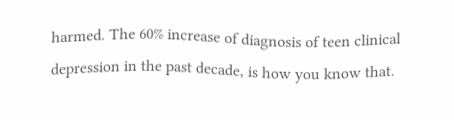harmed. The 60% increase of diagnosis of teen clinical depression in the past decade, is how you know that.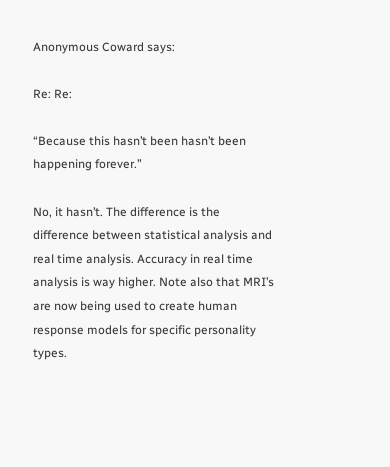Anonymous Coward says:

Re: Re:

“Because this hasn’t been hasn’t been happening forever.”

No, it hasn’t. The difference is the difference between statistical analysis and real time analysis. Accuracy in real time analysis is way higher. Note also that MRI’s are now being used to create human response models for specific personality types.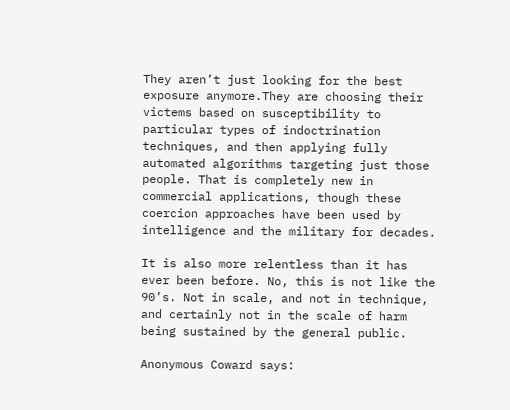They aren’t just looking for the best exposure anymore.They are choosing their victems based on susceptibility to particular types of indoctrination techniques, and then applying fully automated algorithms targeting just those people. That is completely new in commercial applications, though these coercion approaches have been used by intelligence and the military for decades.

It is also more relentless than it has ever been before. No, this is not like the 90’s. Not in scale, and not in technique, and certainly not in the scale of harm being sustained by the general public.

Anonymous Coward says: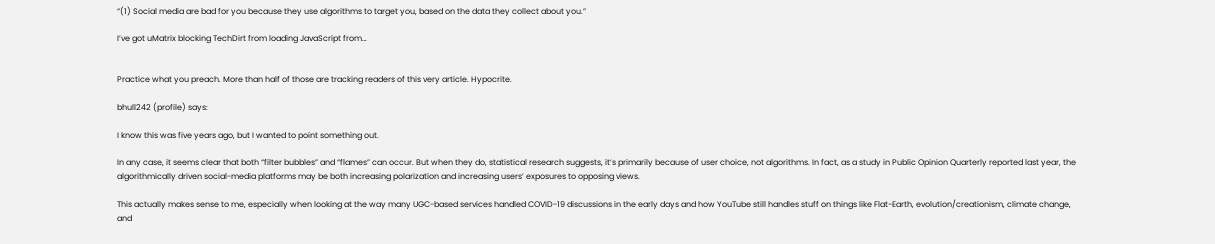“(1) Social media are bad for you because they use algorithms to target you, based on the data they collect about you.”

I’ve got uMatrix blocking TechDirt from loading JavaScript from…


Practice what you preach. More than half of those are tracking readers of this very article. Hypocrite.

bhull242 (profile) says:

I know this was five years ago, but I wanted to point something out.

In any case, it seems clear that both “filter bubbles” and “flames” can occur. But when they do, statistical research suggests, it’s primarily because of user choice, not algorithms. In fact, as a study in Public Opinion Quarterly reported last year, the algorithmically driven social-media platforms may be both increasing polarization and increasing users’ exposures to opposing views.

This actually makes sense to me, especially when looking at the way many UGC-based services handled COVID-19 discussions in the early days and how YouTube still handles stuff on things like Flat-Earth, evolution/creationism, climate change, and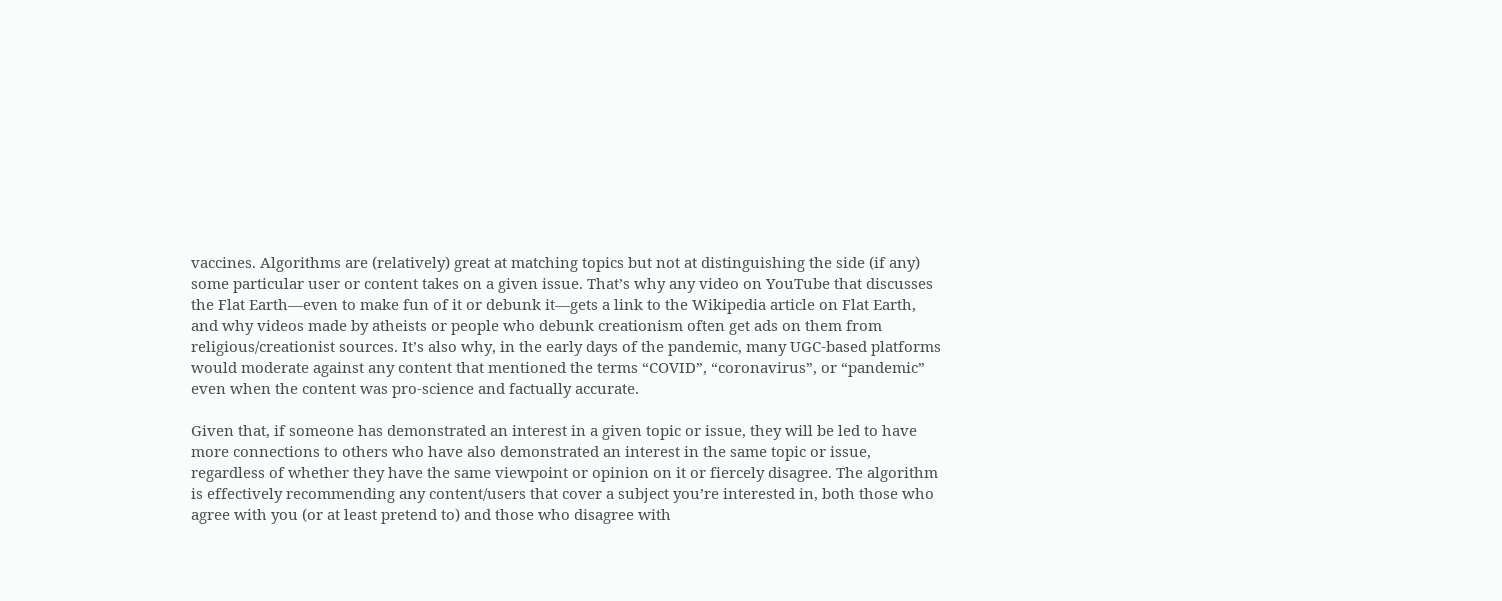vaccines. Algorithms are (relatively) great at matching topics but not at distinguishing the side (if any) some particular user or content takes on a given issue. That’s why any video on YouTube that discusses the Flat Earth—even to make fun of it or debunk it—gets a link to the Wikipedia article on Flat Earth, and why videos made by atheists or people who debunk creationism often get ads on them from religious/creationist sources. It’s also why, in the early days of the pandemic, many UGC-based platforms would moderate against any content that mentioned the terms “COVID”, “coronavirus”, or “pandemic” even when the content was pro-science and factually accurate.

Given that, if someone has demonstrated an interest in a given topic or issue, they will be led to have more connections to others who have also demonstrated an interest in the same topic or issue, regardless of whether they have the same viewpoint or opinion on it or fiercely disagree. The algorithm is effectively recommending any content/users that cover a subject you’re interested in, both those who agree with you (or at least pretend to) and those who disagree with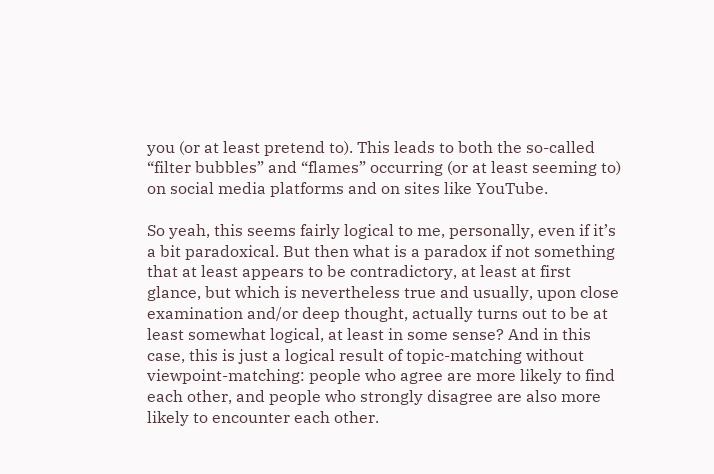you (or at least pretend to). This leads to both the so-called “filter bubbles” and “flames” occurring (or at least seeming to) on social media platforms and on sites like YouTube.

So yeah, this seems fairly logical to me, personally, even if it’s a bit paradoxical. But then what is a paradox if not something that at least appears to be contradictory, at least at first glance, but which is nevertheless true and usually, upon close examination and/or deep thought, actually turns out to be at least somewhat logical, at least in some sense? And in this case, this is just a logical result of topic-matching without viewpoint-matching: people who agree are more likely to find each other, and people who strongly disagree are also more likely to encounter each other.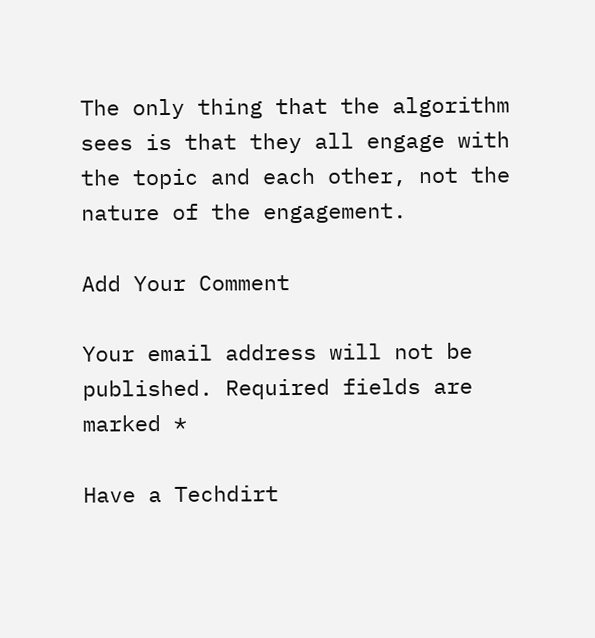The only thing that the algorithm sees is that they all engage with the topic and each other, not the nature of the engagement.

Add Your Comment

Your email address will not be published. Required fields are marked *

Have a Techdirt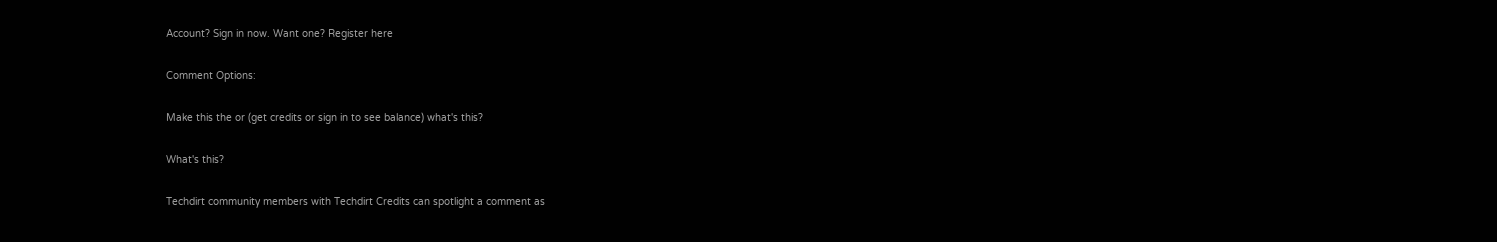Account? Sign in now. Want one? Register here

Comment Options:

Make this the or (get credits or sign in to see balance) what's this?

What's this?

Techdirt community members with Techdirt Credits can spotlight a comment as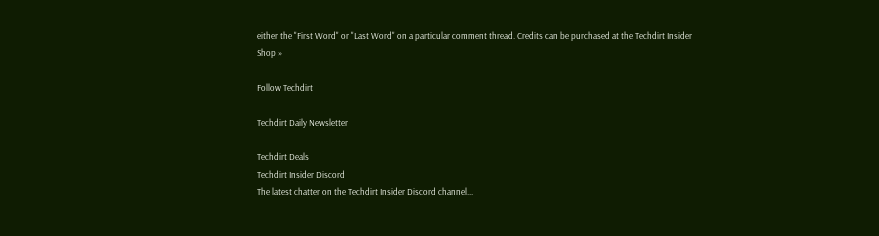either the "First Word" or "Last Word" on a particular comment thread. Credits can be purchased at the Techdirt Insider Shop »

Follow Techdirt

Techdirt Daily Newsletter

Techdirt Deals
Techdirt Insider Discord
The latest chatter on the Techdirt Insider Discord channel...